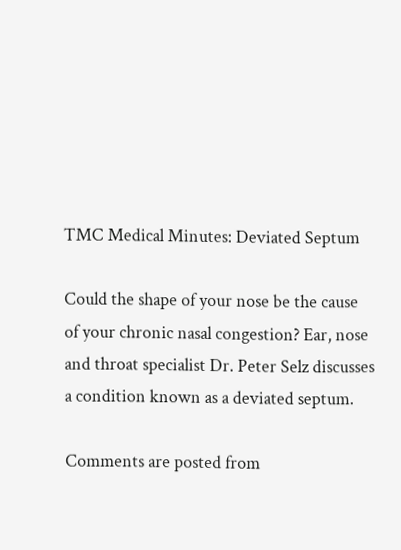TMC Medical Minutes: Deviated Septum

Could the shape of your nose be the cause of your chronic nasal congestion? Ear, nose and throat specialist Dr. Peter Selz discusses a condition known as a deviated septum.

Comments are posted from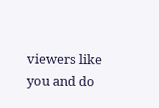viewers like you and do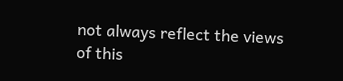not always reflect the views of this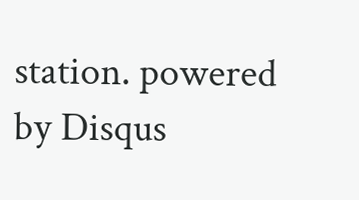station. powered by Disqus